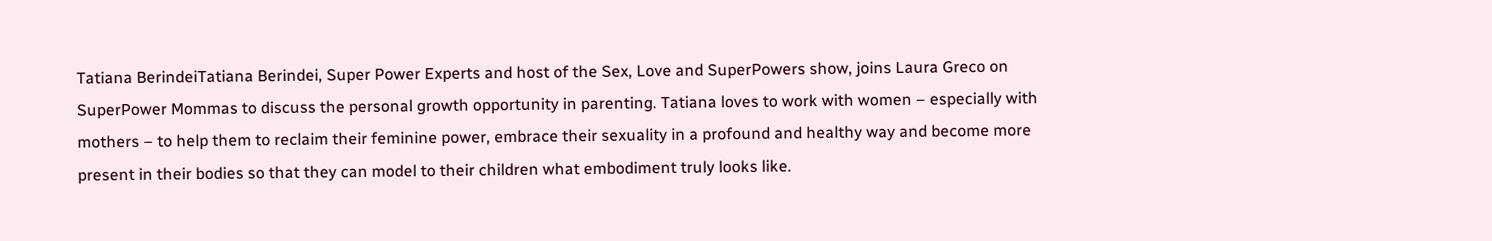Tatiana BerindeiTatiana Berindei, Super Power Experts and host of the Sex, Love and SuperPowers show, joins Laura Greco on SuperPower Mommas to discuss the personal growth opportunity in parenting. Tatiana loves to work with women – especially with mothers – to help them to reclaim their feminine power, embrace their sexuality in a profound and healthy way and become more present in their bodies so that they can model to their children what embodiment truly looks like.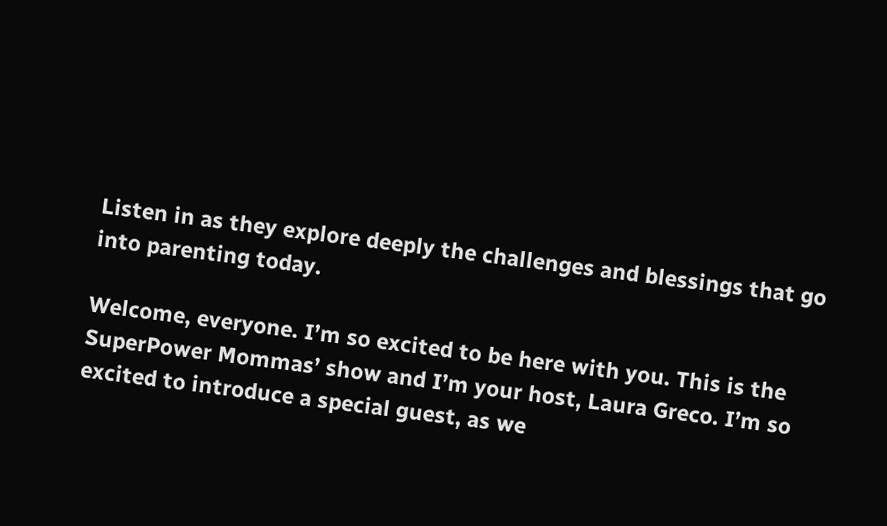Listen in as they explore deeply the challenges and blessings that go into parenting today.

Welcome, everyone. I’m so excited to be here with you. This is the SuperPower Mommas’ show and I’m your host, Laura Greco. I’m so excited to introduce a special guest, as we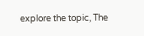explore the topic, The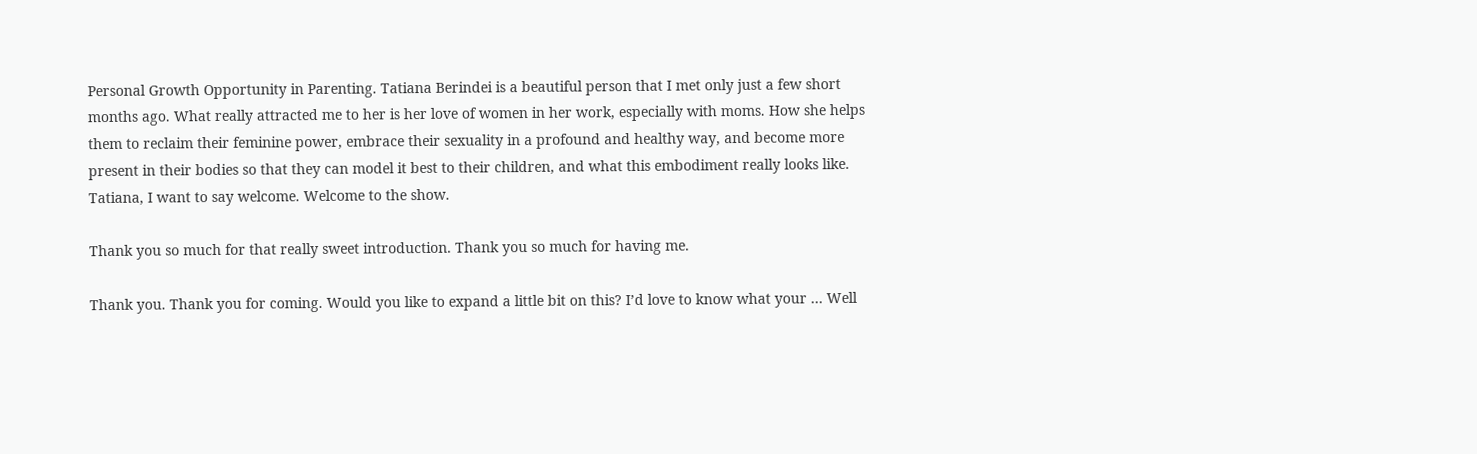Personal Growth Opportunity in Parenting. Tatiana Berindei is a beautiful person that I met only just a few short months ago. What really attracted me to her is her love of women in her work, especially with moms. How she helps them to reclaim their feminine power, embrace their sexuality in a profound and healthy way, and become more present in their bodies so that they can model it best to their children, and what this embodiment really looks like. Tatiana, I want to say welcome. Welcome to the show.

Thank you so much for that really sweet introduction. Thank you so much for having me.

Thank you. Thank you for coming. Would you like to expand a little bit on this? I’d love to know what your … Well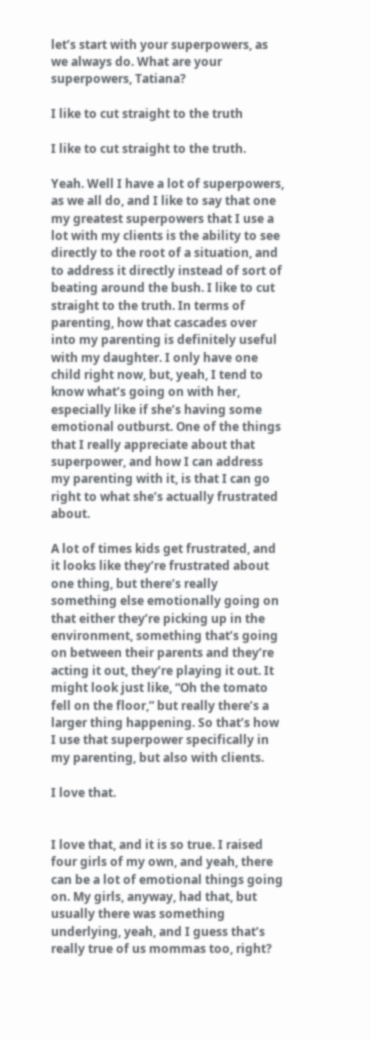let’s start with your superpowers, as we always do. What are your superpowers, Tatiana?

I like to cut straight to the truth

I like to cut straight to the truth.

Yeah. Well I have a lot of superpowers, as we all do, and I like to say that one my greatest superpowers that I use a lot with my clients is the ability to see directly to the root of a situation, and to address it directly instead of sort of beating around the bush. I like to cut straight to the truth. In terms of parenting, how that cascades over into my parenting is definitely useful with my daughter. I only have one child right now, but, yeah, I tend to know what’s going on with her, especially like if she’s having some emotional outburst. One of the things that I really appreciate about that superpower, and how I can address my parenting with it, is that I can go right to what she’s actually frustrated about.

A lot of times kids get frustrated, and it looks like they’re frustrated about one thing, but there’s really something else emotionally going on that either they’re picking up in the environment, something that’s going on between their parents and they’re acting it out, they’re playing it out. It might look just like, “Oh the tomato fell on the floor,” but really there’s a larger thing happening. So that’s how I use that superpower specifically in my parenting, but also with clients.

I love that.


I love that, and it is so true. I raised four girls of my own, and yeah, there can be a lot of emotional things going on. My girls, anyway, had that, but usually there was something underlying, yeah, and I guess that’s really true of us mommas too, right?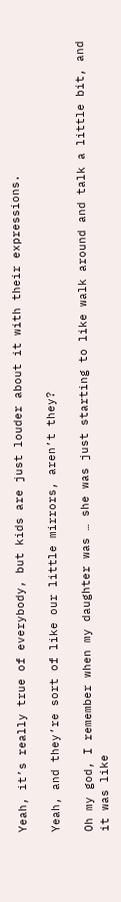Yeah, it’s really true of everybody, but kids are just louder about it with their expressions.

Yeah, and they’re sort of like our little mirrors, aren’t they?

Oh my god, I remember when my daughter was … she was just starting to like walk around and talk a little bit, and it was like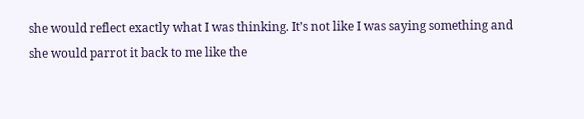she would reflect exactly what I was thinking. It’s not like I was saying something and she would parrot it back to me like the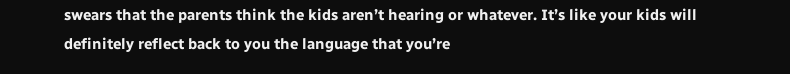swears that the parents think the kids aren’t hearing or whatever. It’s like your kids will definitely reflect back to you the language that you’re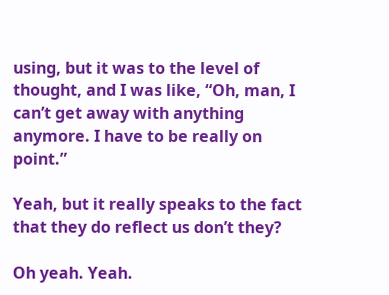using, but it was to the level of thought, and I was like, “Oh, man, I can’t get away with anything anymore. I have to be really on point.”

Yeah, but it really speaks to the fact that they do reflect us don’t they?

Oh yeah. Yeah.